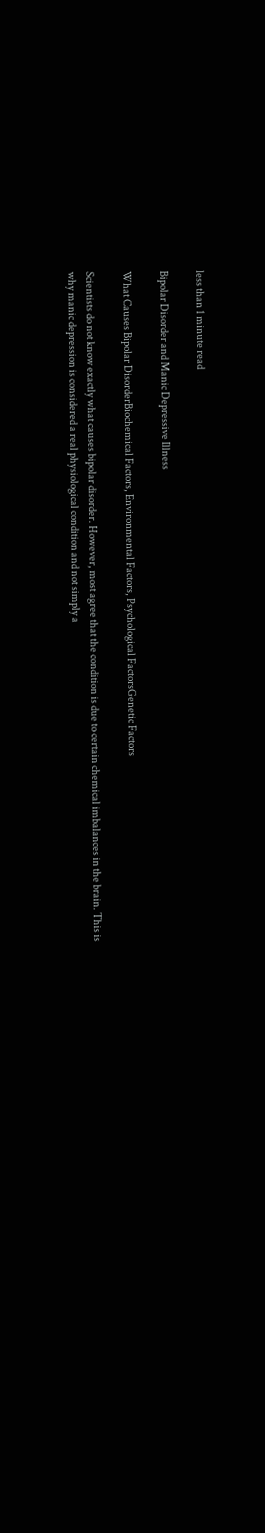less than 1 minute read

Bipolar Disorder and Manic Depressive Illness

What Causes Bipolar DisorderBiochemical Factors, Environmental Factors, Psychological FactorsGenetic Factors

Scientists do not know exactly what causes bipolar disorder. However, most agree that the condition is due to certain chemical imbalances in the brain. This is why manic depression is considered a real physiological condition and not simply a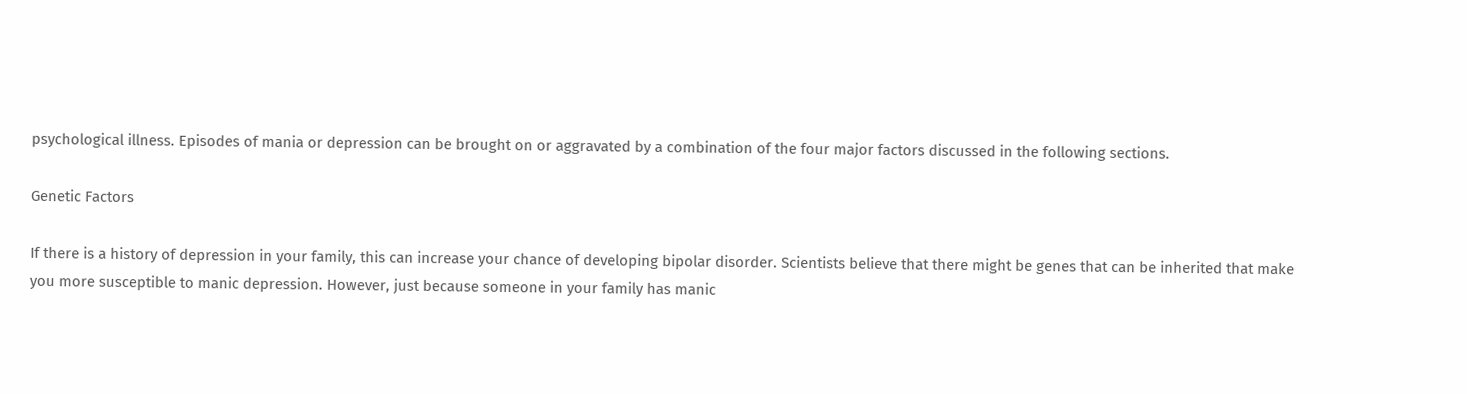psychological illness. Episodes of mania or depression can be brought on or aggravated by a combination of the four major factors discussed in the following sections.

Genetic Factors

If there is a history of depression in your family, this can increase your chance of developing bipolar disorder. Scientists believe that there might be genes that can be inherited that make you more susceptible to manic depression. However, just because someone in your family has manic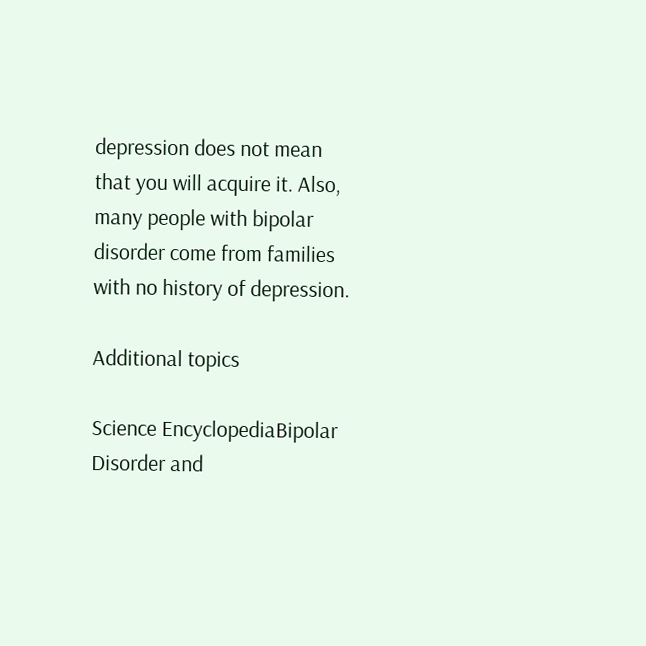depression does not mean that you will acquire it. Also, many people with bipolar disorder come from families with no history of depression.

Additional topics

Science EncyclopediaBipolar Disorder and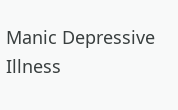Manic Depressive Illness